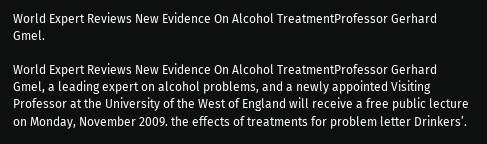World Expert Reviews New Evidence On Alcohol TreatmentProfessor Gerhard Gmel.

World Expert Reviews New Evidence On Alcohol TreatmentProfessor Gerhard Gmel, a leading expert on alcohol problems, and a newly appointed Visiting Professor at the University of the West of England will receive a free public lecture on Monday, November 2009. the effects of treatments for problem letter Drinkers’.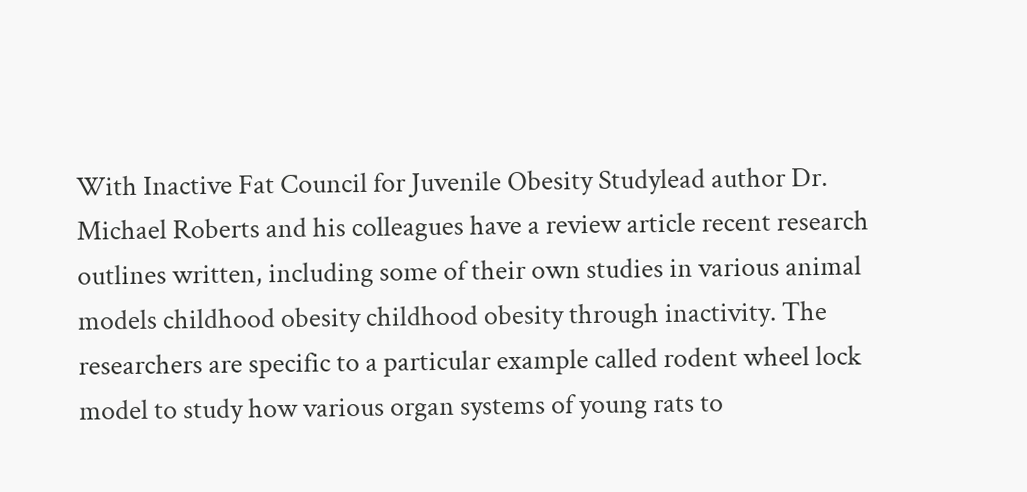With Inactive Fat Council for Juvenile Obesity Studylead author Dr. Michael Roberts and his colleagues have a review article recent research outlines written, including some of their own studies in various animal models childhood obesity childhood obesity through inactivity. The researchers are specific to a particular example called rodent wheel lock model to study how various organ systems of young rats to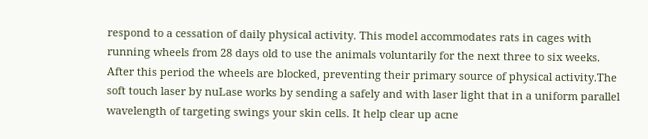respond to a cessation of daily physical activity. This model accommodates rats in cages with running wheels from 28 days old to use the animals voluntarily for the next three to six weeks. After this period the wheels are blocked, preventing their primary source of physical activity.The soft touch laser by nuLase works by sending a safely and with laser light that in a uniform parallel wavelength of targeting swings your skin cells. It help clear up acne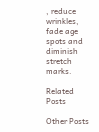, reduce wrinkles, fade age spots and diminish stretch marks.

Related Posts

Other Posts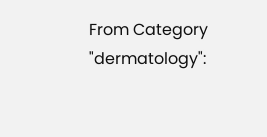From Category "dermatology":